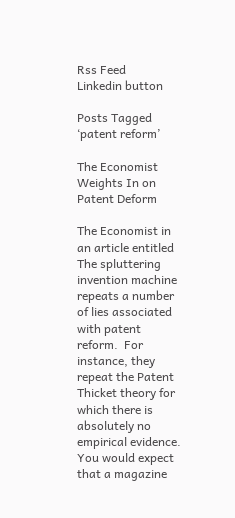Rss Feed
Linkedin button

Posts Tagged ‘patent reform’

The Economist Weights In on Patent Deform

The Economist in an article entitled The spluttering invention machine repeats a number of lies associated with patent reform.  For instance, they repeat the Patent Thicket theory for which there is absolutely no empirical evidence.  You would expect that a magazine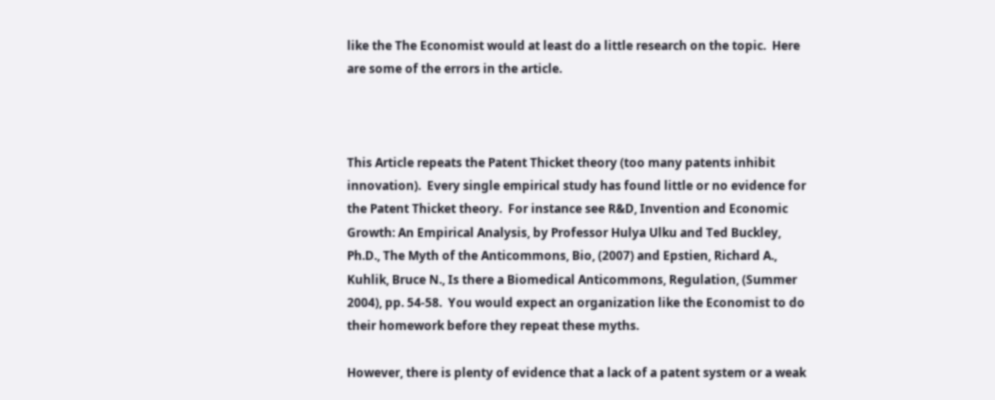like the The Economist would at least do a little research on the topic.  Here are some of the errors in the article.



This Article repeats the Patent Thicket theory (too many patents inhibit innovation).  Every single empirical study has found little or no evidence for the Patent Thicket theory.  For instance see R&D, Invention and Economic Growth: An Empirical Analysis, by Professor Hulya Ulku and Ted Buckley, Ph.D., The Myth of the Anticommons, Bio, (2007) and Epstien, Richard A., Kuhlik, Bruce N., Is there a Biomedical Anticommons, Regulation, (Summer 2004), pp. 54-58.  You would expect an organization like the Economist to do their homework before they repeat these myths.

However, there is plenty of evidence that a lack of a patent system or a weak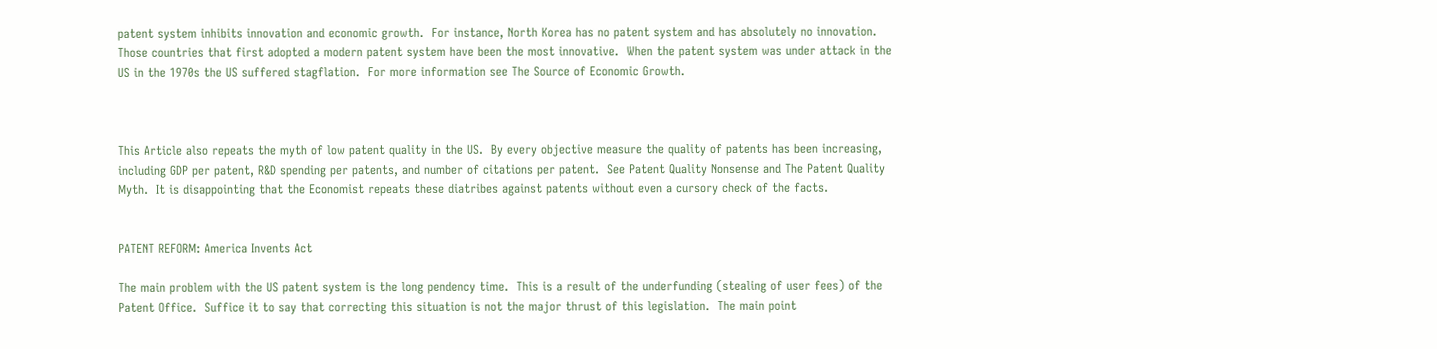patent system inhibits innovation and economic growth.  For instance, North Korea has no patent system and has absolutely no innovation.  Those countries that first adopted a modern patent system have been the most innovative.  When the patent system was under attack in the US in the 1970s the US suffered stagflation.  For more information see The Source of Economic Growth.



This Article also repeats the myth of low patent quality in the US.  By every objective measure the quality of patents has been increasing, including GDP per patent, R&D spending per patents, and number of citations per patent.  See Patent Quality Nonsense and The Patent Quality Myth.  It is disappointing that the Economist repeats these diatribes against patents without even a cursory check of the facts.


PATENT REFORM: America Invents Act

The main problem with the US patent system is the long pendency time.  This is a result of the underfunding (stealing of user fees) of the Patent Office.  Suffice it to say that correcting this situation is not the major thrust of this legislation.  The main point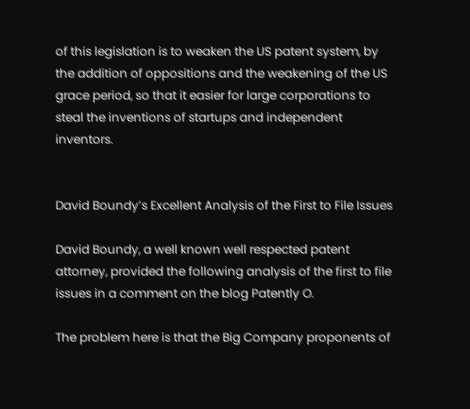of this legislation is to weaken the US patent system, by the addition of oppositions and the weakening of the US grace period, so that it easier for large corporations to steal the inventions of startups and independent inventors.


David Boundy’s Excellent Analysis of the First to File Issues

David Boundy, a well known well respected patent attorney, provided the following analysis of the first to file issues in a comment on the blog Patently O.

The problem here is that the Big Company proponents of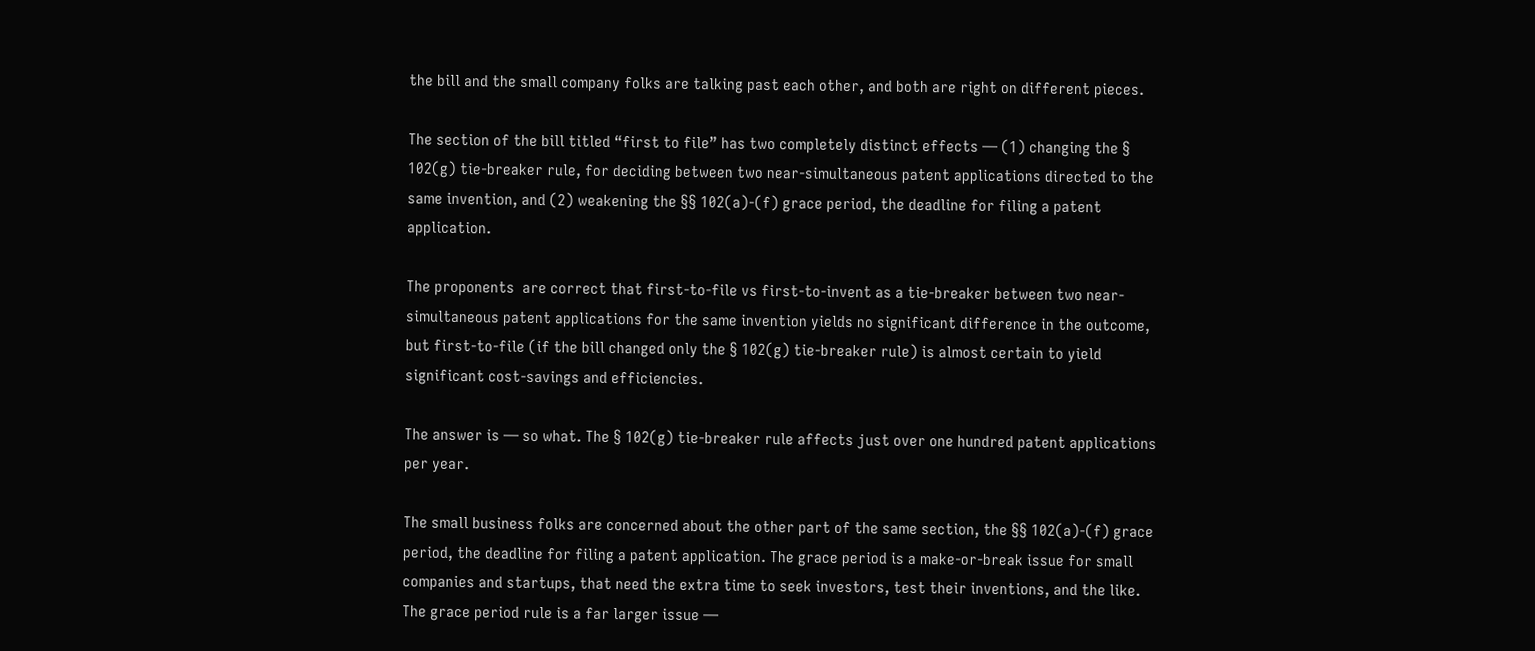the bill and the small company folks are talking past each other, and both are right on different pieces.

The section of the bill titled “first to file” has two completely distinct effects — (1) changing the § 102(g) tie-breaker rule, for deciding between two near-simultaneous patent applications directed to the same invention, and (2) weakening the §§ 102(a)-(f) grace period, the deadline for filing a patent application.

The proponents  are correct that first-to-file vs first-to-invent as a tie-breaker between two near-simultaneous patent applications for the same invention yields no significant difference in the outcome, but first-to-file (if the bill changed only the § 102(g) tie-breaker rule) is almost certain to yield significant cost-savings and efficiencies.

The answer is — so what. The § 102(g) tie-breaker rule affects just over one hundred patent applications per year.

The small business folks are concerned about the other part of the same section, the §§ 102(a)-(f) grace period, the deadline for filing a patent application. The grace period is a make-or-break issue for small companies and startups, that need the extra time to seek investors, test their inventions, and the like. The grace period rule is a far larger issue —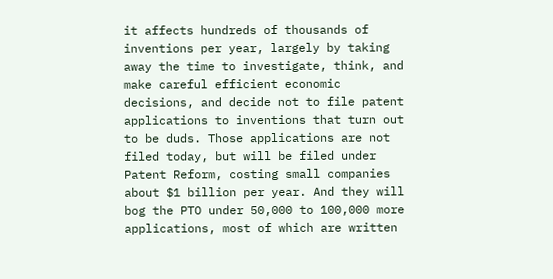it affects hundreds of thousands of inventions per year, largely by taking away the time to investigate, think, and make careful efficient economic decisions, and decide not to file patent applications to inventions that turn out to be duds. Those applications are not filed today, but will be filed under Patent Reform, costing small companies about $1 billion per year. And they will bog the PTO under 50,000 to 100,000 more applications, most of which are written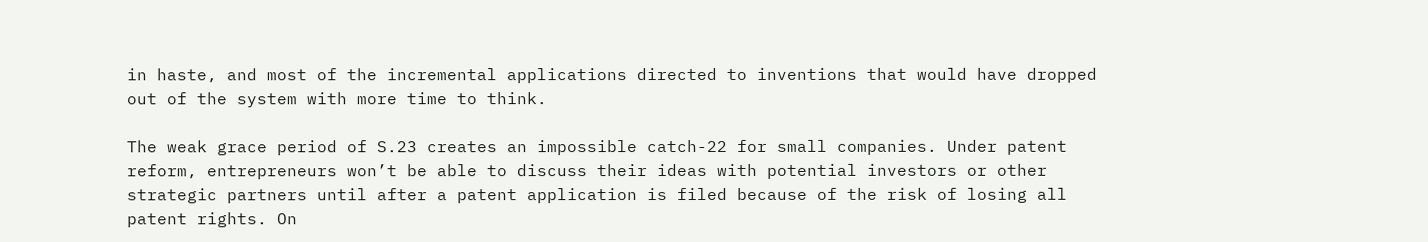in haste, and most of the incremental applications directed to inventions that would have dropped out of the system with more time to think.

The weak grace period of S.23 creates an impossible catch-22 for small companies. Under patent reform, entrepreneurs won’t be able to discuss their ideas with potential investors or other strategic partners until after a patent application is filed because of the risk of losing all patent rights. On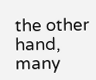the other hand, many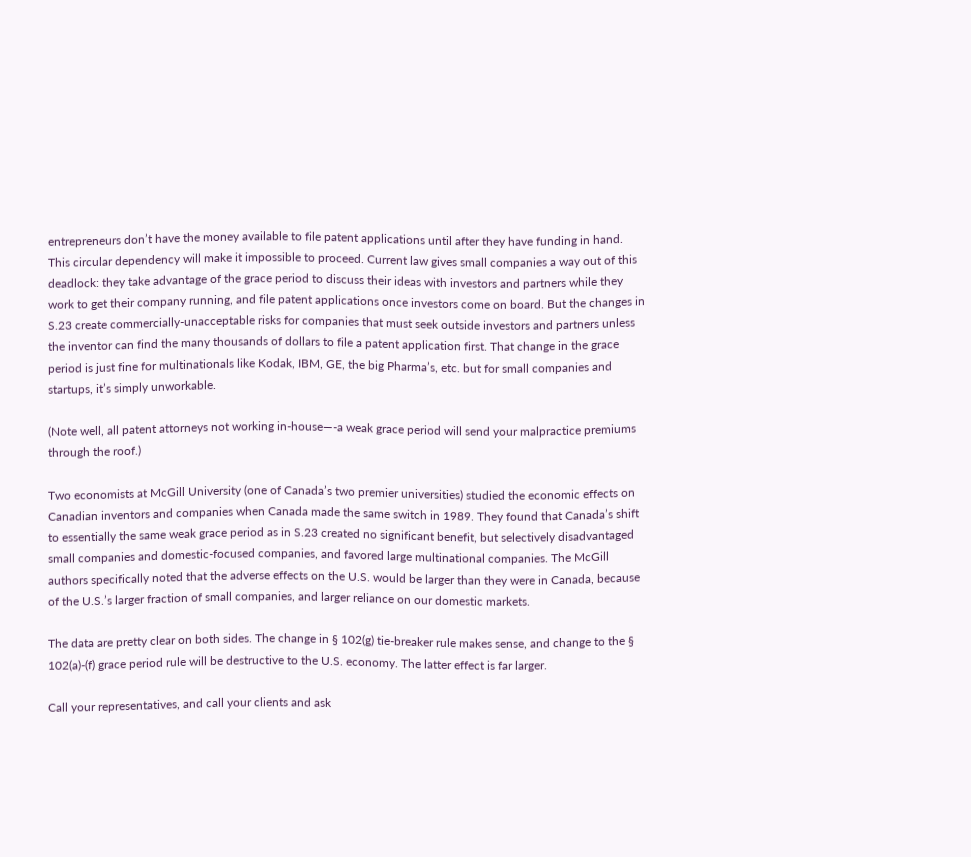entrepreneurs don’t have the money available to file patent applications until after they have funding in hand. This circular dependency will make it impossible to proceed. Current law gives small companies a way out of this deadlock: they take advantage of the grace period to discuss their ideas with investors and partners while they work to get their company running, and file patent applications once investors come on board. But the changes in S.23 create commercially-unacceptable risks for companies that must seek outside investors and partners unless the inventor can find the many thousands of dollars to file a patent application first. That change in the grace period is just fine for multinationals like Kodak, IBM, GE, the big Pharma’s, etc. but for small companies and startups, it’s simply unworkable.

(Note well, all patent attorneys not working in-house—-a weak grace period will send your malpractice premiums through the roof.)

Two economists at McGill University (one of Canada’s two premier universities) studied the economic effects on Canadian inventors and companies when Canada made the same switch in 1989. They found that Canada’s shift to essentially the same weak grace period as in S.23 created no significant benefit, but selectively disadvantaged small companies and domestic-focused companies, and favored large multinational companies. The McGill authors specifically noted that the adverse effects on the U.S. would be larger than they were in Canada, because of the U.S.’s larger fraction of small companies, and larger reliance on our domestic markets.

The data are pretty clear on both sides. The change in § 102(g) tie-breaker rule makes sense, and change to the § 102(a)-(f) grace period rule will be destructive to the U.S. economy. The latter effect is far larger.

Call your representatives, and call your clients and ask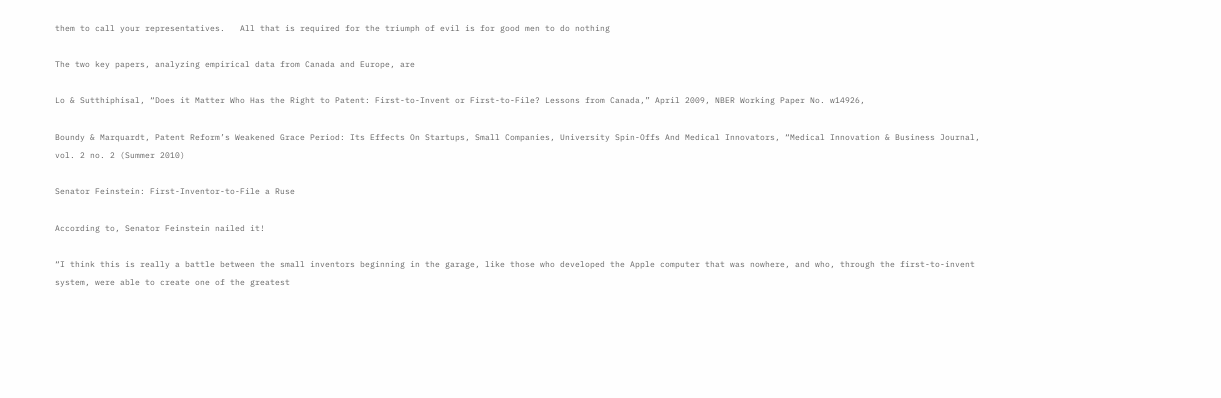them to call your representatives.   All that is required for the triumph of evil is for good men to do nothing

The two key papers, analyzing empirical data from Canada and Europe, are

Lo & Sutthiphisal, “Does it Matter Who Has the Right to Patent: First-to-Invent or First-to-File? Lessons from Canada,” April 2009, NBER Working Paper No. w14926,

Boundy & Marquardt, Patent Reform’s Weakened Grace Period: Its Effects On Startups, Small Companies, University Spin-Offs And Medical Innovators, “Medical Innovation & Business Journal, vol. 2 no. 2 (Summer 2010)

Senator Feinstein: First-Inventor-to-File a Ruse

According to, Senator Feinstein nailed it!

“I think this is really a battle between the small inventors beginning in the garage, like those who developed the Apple computer that was nowhere, and who, through the first-to-invent system, were able to create one of the greatest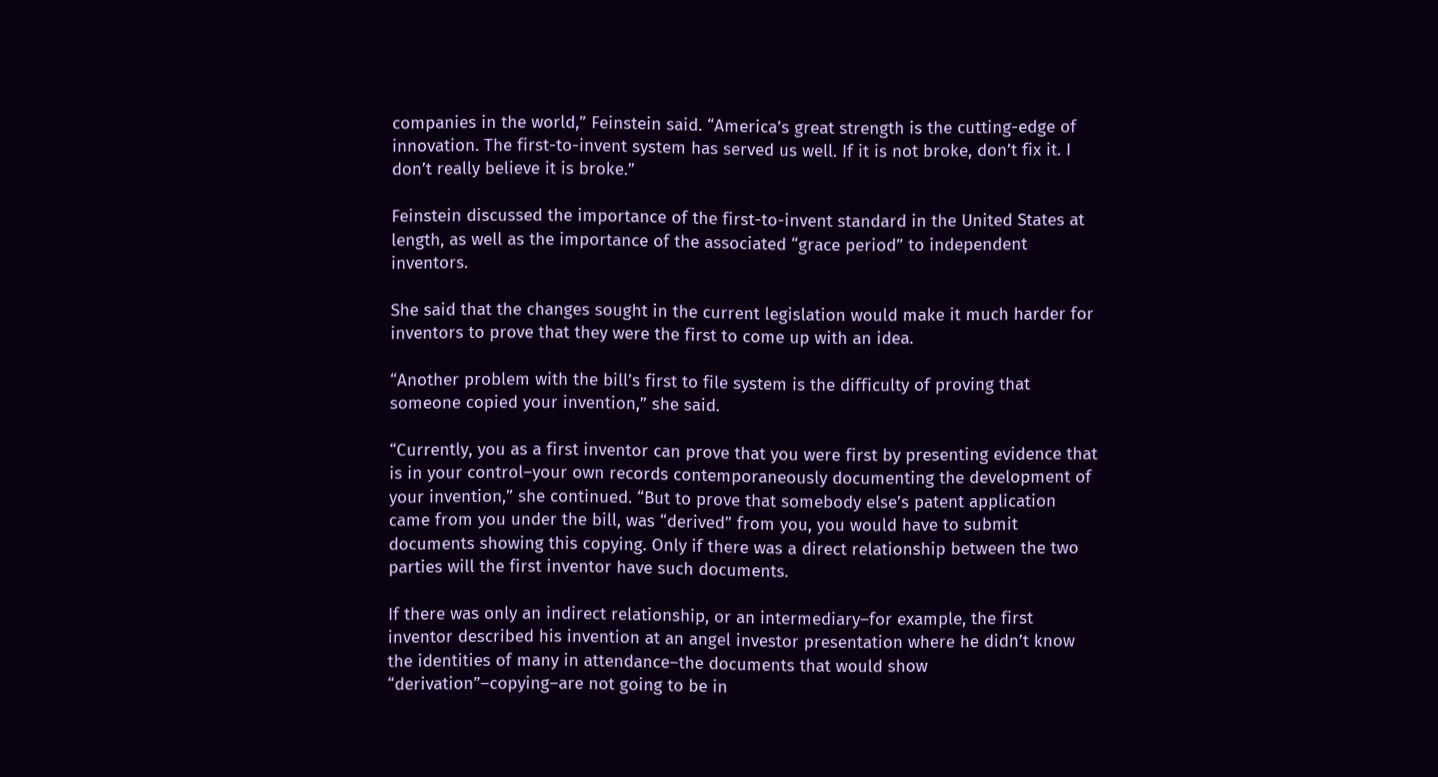companies in the world,” Feinstein said. “America’s great strength is the cutting-edge of innovation. The first-to-invent system has served us well. If it is not broke, don’t fix it. I don’t really believe it is broke.”

Feinstein discussed the importance of the first-to-invent standard in the United States at length, as well as the importance of the associated “grace period” to independent inventors.

She said that the changes sought in the current legislation would make it much harder for inventors to prove that they were the first to come up with an idea.

“Another problem with the bill’s first to file system is the difficulty of proving that someone copied your invention,” she said.

“Currently, you as a first inventor can prove that you were first by presenting evidence that is in your control–your own records contemporaneously documenting the development of your invention,” she continued. “But to prove that somebody else’s patent application came from you under the bill, was “derived” from you, you would have to submit documents showing this copying. Only if there was a direct relationship between the two parties will the first inventor have such documents.

If there was only an indirect relationship, or an intermediary–for example, the first inventor described his invention at an angel investor presentation where he didn’t know the identities of many in attendance–the documents that would show “derivation”–copying–are not going to be in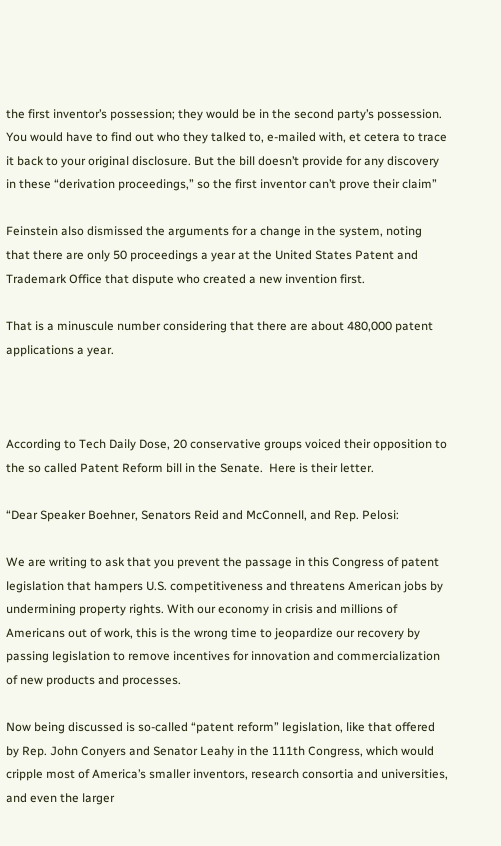the first inventor’s possession; they would be in the second party’s possession. You would have to find out who they talked to, e-mailed with, et cetera to trace it back to your original disclosure. But the bill doesn’t provide for any discovery in these “derivation proceedings,” so the first inventor can’t prove their claim”

Feinstein also dismissed the arguments for a change in the system, noting that there are only 50 proceedings a year at the United States Patent and Trademark Office that dispute who created a new invention first.

That is a minuscule number considering that there are about 480,000 patent applications a year.



According to Tech Daily Dose, 20 conservative groups voiced their opposition to the so called Patent Reform bill in the Senate.  Here is their letter.

“Dear Speaker Boehner, Senators Reid and McConnell, and Rep. Pelosi:

We are writing to ask that you prevent the passage in this Congress of patent legislation that hampers U.S. competitiveness and threatens American jobs by undermining property rights. With our economy in crisis and millions of Americans out of work, this is the wrong time to jeopardize our recovery by passing legislation to remove incentives for innovation and commercialization of new products and processes.

Now being discussed is so-called “patent reform” legislation, like that offered by Rep. John Conyers and Senator Leahy in the 111th Congress, which would cripple most of America’s smaller inventors, research consortia and universities, and even the larger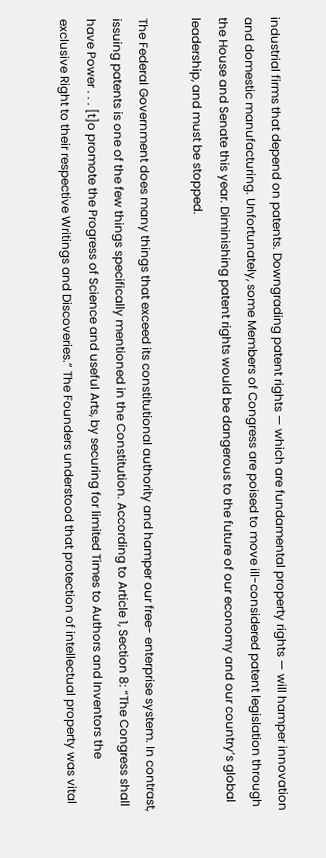industrial firms that depend on patents. Downgrading patent rights — which are fundamental property rights — will hamper innovation and domestic manufacturing. Unfortunately, some Members of Congress are poised to move ill-considered patent legislation through the House and Senate this year. Diminishing patent rights would be dangerous to the future of our economy and our country’s global leadership, and must be stopped.

The Federal Government does many things that exceed its constitutional authority and hamper our free- enterprise system. In contrast, issuing patents is one of the few things specifically mentioned in the Constitution. According to Article 1, Section 8: “The Congress shall have Power . . . [t]o promote the Progress of Science and useful Arts, by securing for limited Times to Authors and Inventors the exclusive Right to their respective Writings and Discoveries.” The Founders understood that protection of intellectual property was vital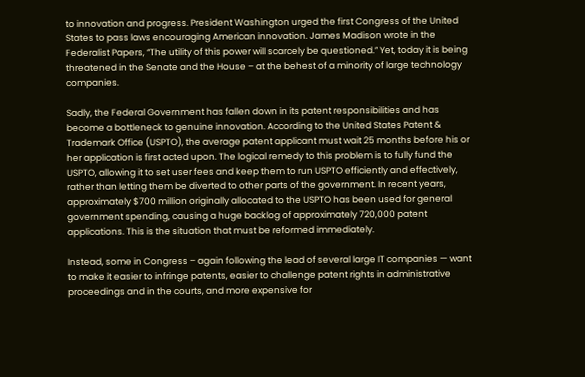to innovation and progress. President Washington urged the first Congress of the United States to pass laws encouraging American innovation. James Madison wrote in the Federalist Papers, “The utility of this power will scarcely be questioned.” Yet, today it is being threatened in the Senate and the House – at the behest of a minority of large technology companies.

Sadly, the Federal Government has fallen down in its patent responsibilities and has become a bottleneck to genuine innovation. According to the United States Patent & Trademark Office (USPTO), the average patent applicant must wait 25 months before his or her application is first acted upon. The logical remedy to this problem is to fully fund the USPTO, allowing it to set user fees and keep them to run USPTO efficiently and effectively, rather than letting them be diverted to other parts of the government. In recent years, approximately $700 million originally allocated to the USPTO has been used for general government spending, causing a huge backlog of approximately 720,000 patent applications. This is the situation that must be reformed immediately.

Instead, some in Congress – again following the lead of several large IT companies — want to make it easier to infringe patents, easier to challenge patent rights in administrative proceedings and in the courts, and more expensive for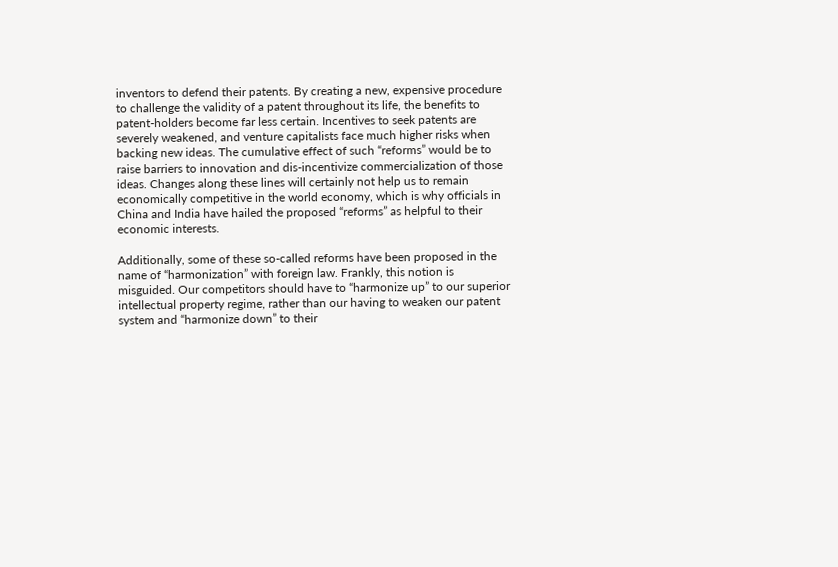inventors to defend their patents. By creating a new, expensive procedure to challenge the validity of a patent throughout its life, the benefits to patent-holders become far less certain. Incentives to seek patents are severely weakened, and venture capitalists face much higher risks when backing new ideas. The cumulative effect of such “reforms” would be to raise barriers to innovation and dis-incentivize commercialization of those ideas. Changes along these lines will certainly not help us to remain economically competitive in the world economy, which is why officials in China and India have hailed the proposed “reforms” as helpful to their economic interests.

Additionally, some of these so-called reforms have been proposed in the name of “harmonization” with foreign law. Frankly, this notion is misguided. Our competitors should have to “harmonize up” to our superior intellectual property regime, rather than our having to weaken our patent system and “harmonize down” to their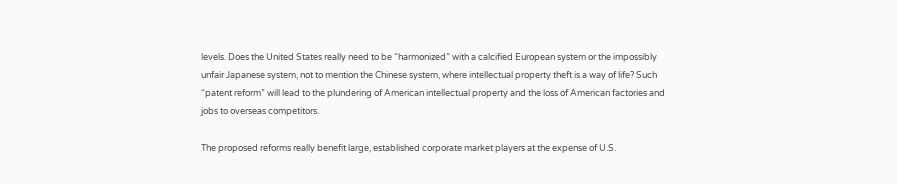levels. Does the United States really need to be “harmonized” with a calcified European system or the impossibly unfair Japanese system, not to mention the Chinese system, where intellectual property theft is a way of life? Such “patent reform” will lead to the plundering of American intellectual property and the loss of American factories and jobs to overseas competitors.

The proposed reforms really benefit large, established corporate market players at the expense of U.S.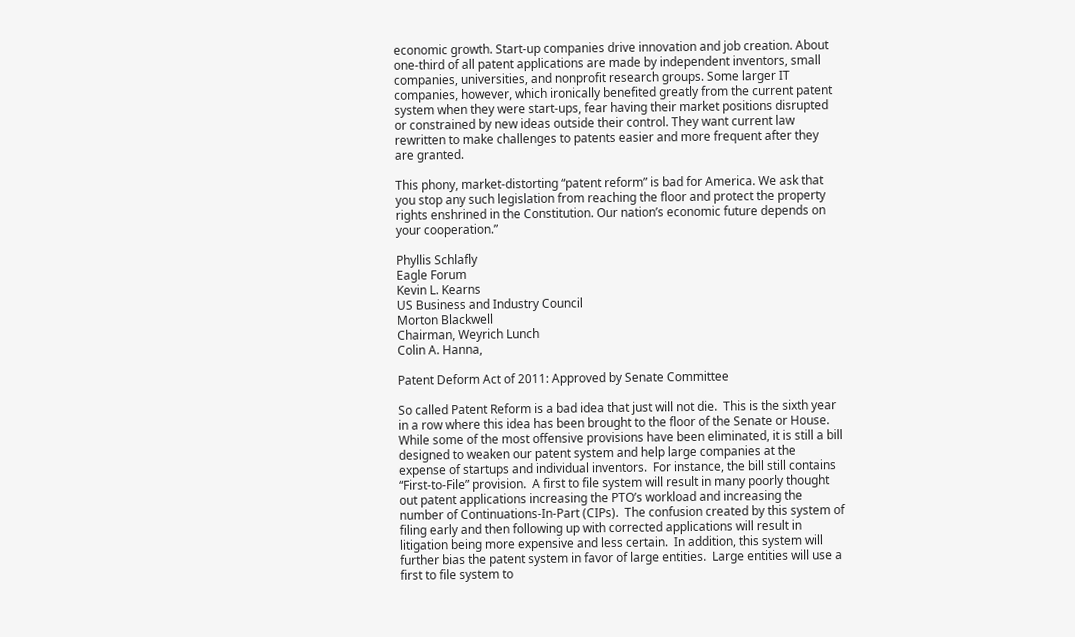economic growth. Start-up companies drive innovation and job creation. About one-third of all patent applications are made by independent inventors, small companies, universities, and nonprofit research groups. Some larger IT companies, however, which ironically benefited greatly from the current patent system when they were start-ups, fear having their market positions disrupted or constrained by new ideas outside their control. They want current law rewritten to make challenges to patents easier and more frequent after they are granted.

This phony, market-distorting “patent reform” is bad for America. We ask that you stop any such legislation from reaching the floor and protect the property rights enshrined in the Constitution. Our nation’s economic future depends on your cooperation.”

Phyllis Schlafly
Eagle Forum
Kevin L. Kearns
US Business and Industry Council
Morton Blackwell
Chairman, Weyrich Lunch
Colin A. Hanna,

Patent Deform Act of 2011: Approved by Senate Committee

So called Patent Reform is a bad idea that just will not die.  This is the sixth year in a row where this idea has been brought to the floor of the Senate or House.  While some of the most offensive provisions have been eliminated, it is still a bill designed to weaken our patent system and help large companies at the expense of startups and individual inventors.  For instance, the bill still contains “First-to-File” provision.  A first to file system will result in many poorly thought out patent applications increasing the PTO’s workload and increasing the number of Continuations-In-Part (CIPs).  The confusion created by this system of filing early and then following up with corrected applications will result in litigation being more expensive and less certain.  In addition, this system will further bias the patent system in favor of large entities.  Large entities will use a first to file system to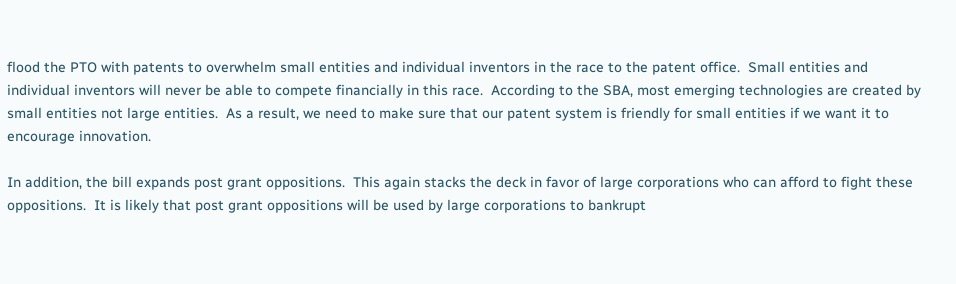flood the PTO with patents to overwhelm small entities and individual inventors in the race to the patent office.  Small entities and individual inventors will never be able to compete financially in this race.  According to the SBA, most emerging technologies are created by small entities not large entities.  As a result, we need to make sure that our patent system is friendly for small entities if we want it to encourage innovation.

In addition, the bill expands post grant oppositions.  This again stacks the deck in favor of large corporations who can afford to fight these oppositions.  It is likely that post grant oppositions will be used by large corporations to bankrupt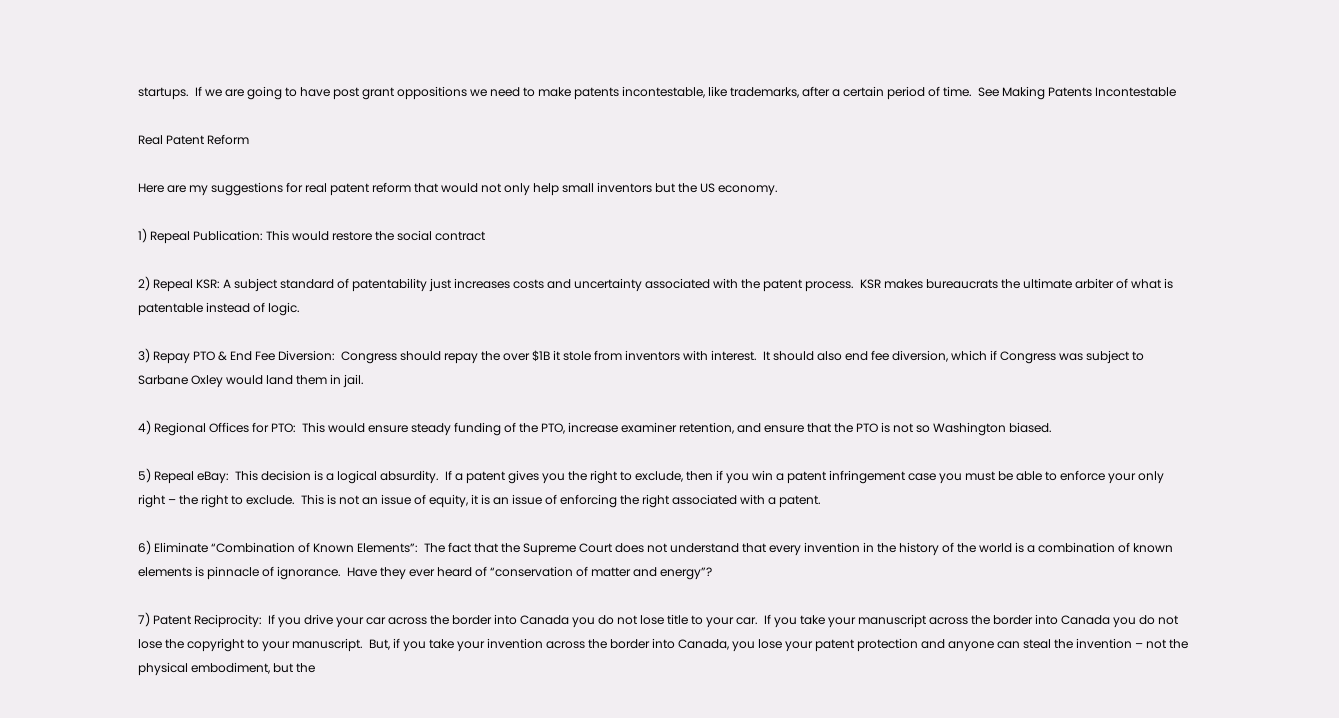startups.  If we are going to have post grant oppositions we need to make patents incontestable, like trademarks, after a certain period of time.  See Making Patents Incontestable

Real Patent Reform

Here are my suggestions for real patent reform that would not only help small inventors but the US economy.

1) Repeal Publication: This would restore the social contract

2) Repeal KSR: A subject standard of patentability just increases costs and uncertainty associated with the patent process.  KSR makes bureaucrats the ultimate arbiter of what is patentable instead of logic.

3) Repay PTO & End Fee Diversion:  Congress should repay the over $1B it stole from inventors with interest.  It should also end fee diversion, which if Congress was subject to Sarbane Oxley would land them in jail.

4) Regional Offices for PTO:  This would ensure steady funding of the PTO, increase examiner retention, and ensure that the PTO is not so Washington biased.

5) Repeal eBay:  This decision is a logical absurdity.  If a patent gives you the right to exclude, then if you win a patent infringement case you must be able to enforce your only right – the right to exclude.  This is not an issue of equity, it is an issue of enforcing the right associated with a patent.

6) Eliminate “Combination of Known Elements”:  The fact that the Supreme Court does not understand that every invention in the history of the world is a combination of known elements is pinnacle of ignorance.  Have they ever heard of “conservation of matter and energy”?

7) Patent Reciprocity:  If you drive your car across the border into Canada you do not lose title to your car.  If you take your manuscript across the border into Canada you do not lose the copyright to your manuscript.  But, if you take your invention across the border into Canada, you lose your patent protection and anyone can steal the invention – not the physical embodiment, but the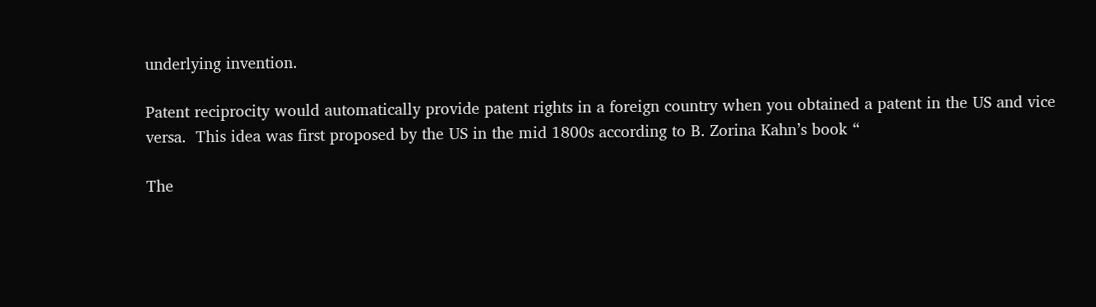underlying invention.

Patent reciprocity would automatically provide patent rights in a foreign country when you obtained a patent in the US and vice versa.  This idea was first proposed by the US in the mid 1800s according to B. Zorina Kahn’s book “

The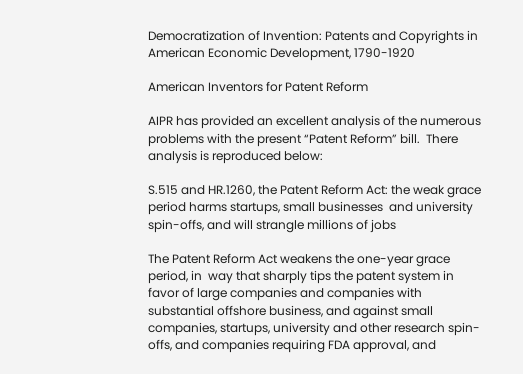Democratization of Invention: Patents and Copyrights in American Economic Development, 1790-1920

American Inventors for Patent Reform

AIPR has provided an excellent analysis of the numerous problems with the present “Patent Reform” bill.  There analysis is reproduced below:

S.515 and HR.1260, the Patent Reform Act: the weak grace period harms startups, small businesses  and university spin-offs, and will strangle millions of jobs

The Patent Reform Act weakens the one-year grace period, in  way that sharply tips the patent system in favor of large companies and companies with substantial offshore business, and against small companies, startups, university and other research spin-offs, and companies requiring FDA approval, and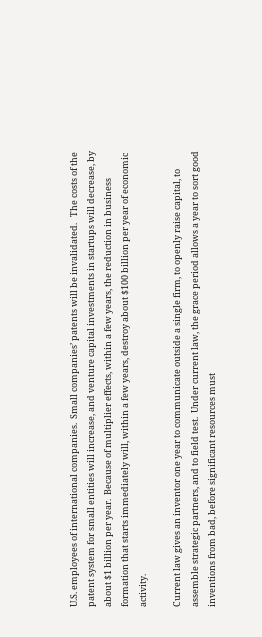U.S. employees of international companies.  Small companies’ patents will be invalidated.   The costs of the patent system for small entities will increase, and venture capital investments in startups will decrease, by about $1 billion per year.  Because of multiplier effects, within a few years, the reduction in business formation that starts immediately will, within a few years, destroy about $100 billion per year of economic activity.

Current law gives an inventor one year to communicate outside a single firm, to openly raise capital, to assemble strategic partners, and to field test.  Under current law, the grace period allows a year to sort good inventions from bad, before significant resources must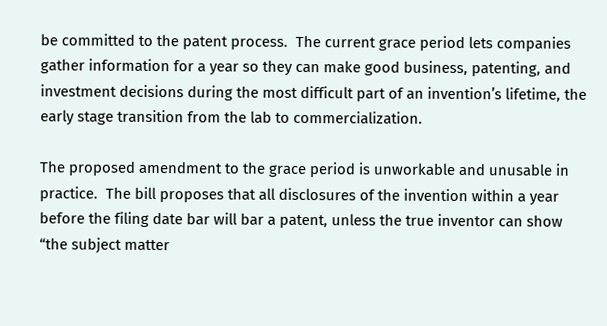be committed to the patent process.  The current grace period lets companies gather information for a year so they can make good business, patenting, and investment decisions during the most difficult part of an invention’s lifetime, the early stage transition from the lab to commercialization.

The proposed amendment to the grace period is unworkable and unusable in practice.  The bill proposes that all disclosures of the invention within a year before the filing date bar will bar a patent, unless the true inventor can show “the subject matter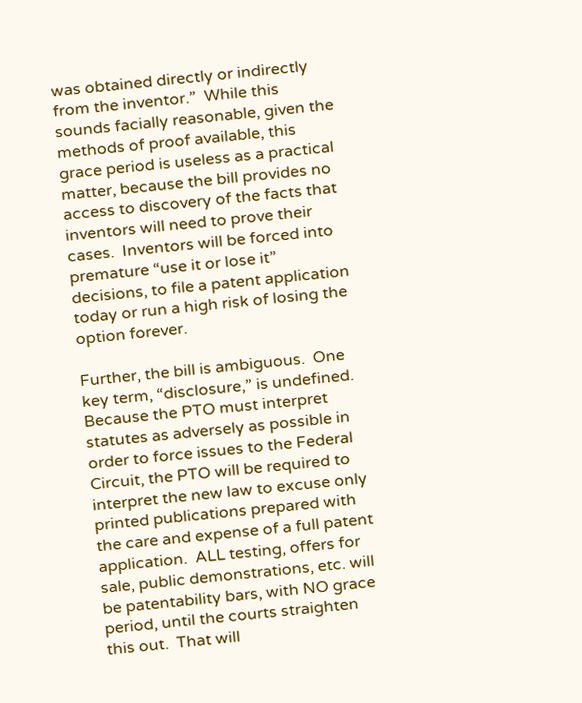was obtained directly or indirectly from the inventor.”  While this sounds facially reasonable, given the methods of proof available, this grace period is useless as a practical matter, because the bill provides no access to discovery of the facts that inventors will need to prove their cases.  Inventors will be forced into premature “use it or lose it” decisions, to file a patent application today or run a high risk of losing the option forever.

Further, the bill is ambiguous.  One key term, “disclosure,” is undefined.  Because the PTO must interpret statutes as adversely as possible in order to force issues to the Federal Circuit, the PTO will be required to interpret the new law to excuse only printed publications prepared with the care and expense of a full patent application.  ALL testing, offers for sale, public demonstrations, etc. will be patentability bars, with NO grace period, until the courts straighten this out.  That will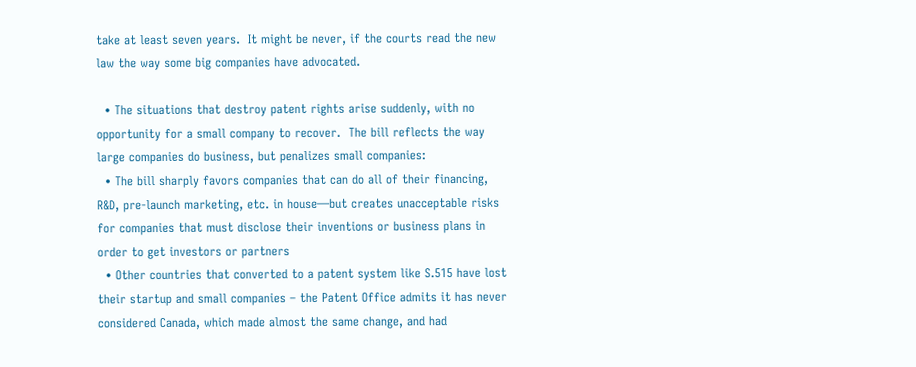take at least seven years.  It might be never, if the courts read the new law the way some big companies have advocated.

  • The situations that destroy patent rights arise suddenly, with no opportunity for a small company to recover.  The bill reflects the way large companies do business, but penalizes small companies:
  • The bill sharply favors companies that can do all of their financing, R&D, pre-launch marketing, etc. in house—but creates unacceptable risks for companies that must disclose their inventions or business plans in order to get investors or partners
  • Other countries that converted to a patent system like S.515 have lost their startup and small companies – the Patent Office admits it has never considered Canada, which made almost the same change, and had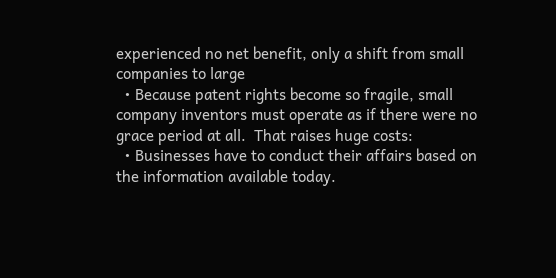experienced no net benefit, only a shift from small companies to large
  • Because patent rights become so fragile, small company inventors must operate as if there were no grace period at all.  That raises huge costs:
  • Businesses have to conduct their affairs based on the information available today.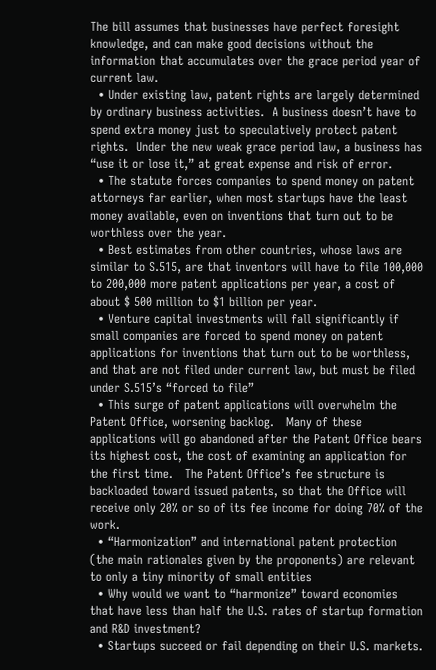The bill assumes that businesses have perfect foresight knowledge, and can make good decisions without the information that accumulates over the grace period year of current law.
  • Under existing law, patent rights are largely determined by ordinary business activities.  A business doesn’t have to spend extra money just to speculatively protect patent rights.  Under the new weak grace period law, a business has “use it or lose it,” at great expense and risk of error.
  • The statute forces companies to spend money on patent attorneys far earlier, when most startups have the least money available, even on inventions that turn out to be worthless over the year.
  • Best estimates from other countries, whose laws are similar to S.515, are that inventors will have to file 100,000 to 200,000 more patent applications per year, a cost of about $ 500 million to $1 billion per year.
  • Venture capital investments will fall significantly if small companies are forced to spend money on patent applications for inventions that turn out to be worthless, and that are not filed under current law, but must be filed under S.515’s “forced to file”
  • This surge of patent applications will overwhelm the Patent Office, worsening backlog.   Many of these applications will go abandoned after the Patent Office bears its highest cost, the cost of examining an application for the first time.   The Patent Office’s fee structure is backloaded toward issued patents, so that the Office will receive only 20% or so of its fee income for doing 70% of the work.
  • “Harmonization” and international patent protection (the main rationales given by the proponents) are relevant to only a tiny minority of small entities
  • Why would we want to “harmonize” toward economies that have less than half the U.S. rates of startup formation and R&D investment?
  • Startups succeed or fail depending on their U.S. markets.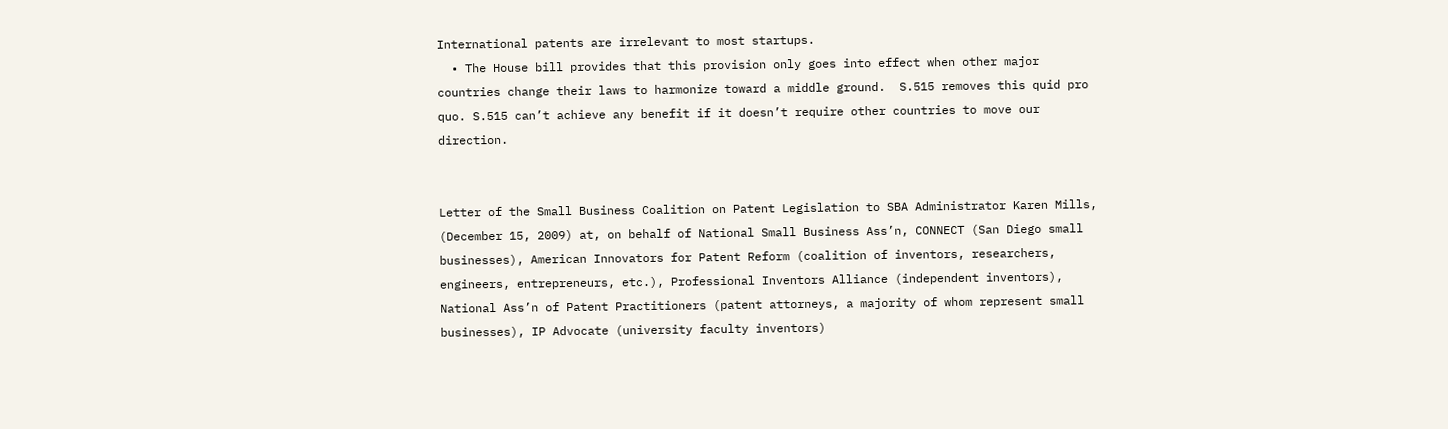International patents are irrelevant to most startups.
  • The House bill provides that this provision only goes into effect when other major countries change their laws to harmonize toward a middle ground.  S.515 removes this quid pro quo. S.515 can’t achieve any benefit if it doesn’t require other countries to move our direction.


Letter of the Small Business Coalition on Patent Legislation to SBA Administrator Karen Mills, (December 15, 2009) at, on behalf of National Small Business Ass’n, CONNECT (San Diego small businesses), American Innovators for Patent Reform (coalition of inventors, researchers, engineers, entrepreneurs, etc.), Professional Inventors Alliance (independent inventors), National Ass’n of Patent Practitioners (patent attorneys, a majority of whom represent small businesses), IP Advocate (university faculty inventors)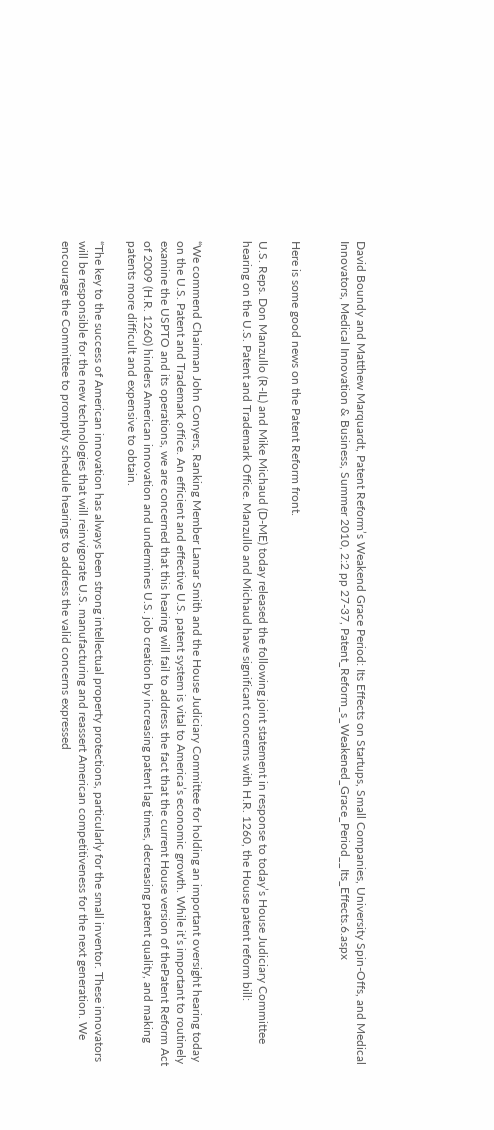David Boundy and Matthew Marquardt, Patent Reform’s Weakend Grace Period: Its Effects on Startups, Small Companies, University Spin-Offs, and Medical Innovators, Medical Innovation & Business, Summer 2010, 2:2 pp 27-37, Patent_Reform_s_Weakened_Grace_Period__Its_Effects.6.aspx


Here is some good news on the Patent Reform front.

U.S. Reps. Don Manzullo (R-IL) and Mike Michaud (D-ME) today released the following joint statement in response to today’s House Judiciary Committee hearing on the U.S. Patent and Trademark Office. Manzullo and Michaud have significant concerns with H.R. 1260, the House patent reform bill:


“We commend Chairman John Conyers, Ranking Member Lamar Smith and the House Judiciary Committee for holding an important oversight hearing today on the U.S. Patent and Trademark office. An efficient and effective U.S. patent system is vital to America’s economic growth. While it’s important to routinely examine the USPTO and its operations, we are concerned that this hearing will fail to address the fact that the current House version of thePatent Reform Act of 2009 (H.R. 1260) hinders American innovation and undermines U.S. job creation by increasing patent lag times, decreasing patent quality, and making patents more difficult and expensive to obtain.

“The key to the success of American innovation has always been strong intellectual property protections, particularly for the small inventor. These innovators will be responsible for the new technologies that will reinvigorate U.S. manufacturing and reassert American competitiveness for the next generation. We encourage the Committee to promptly schedule hearings to address the valid concerns expressed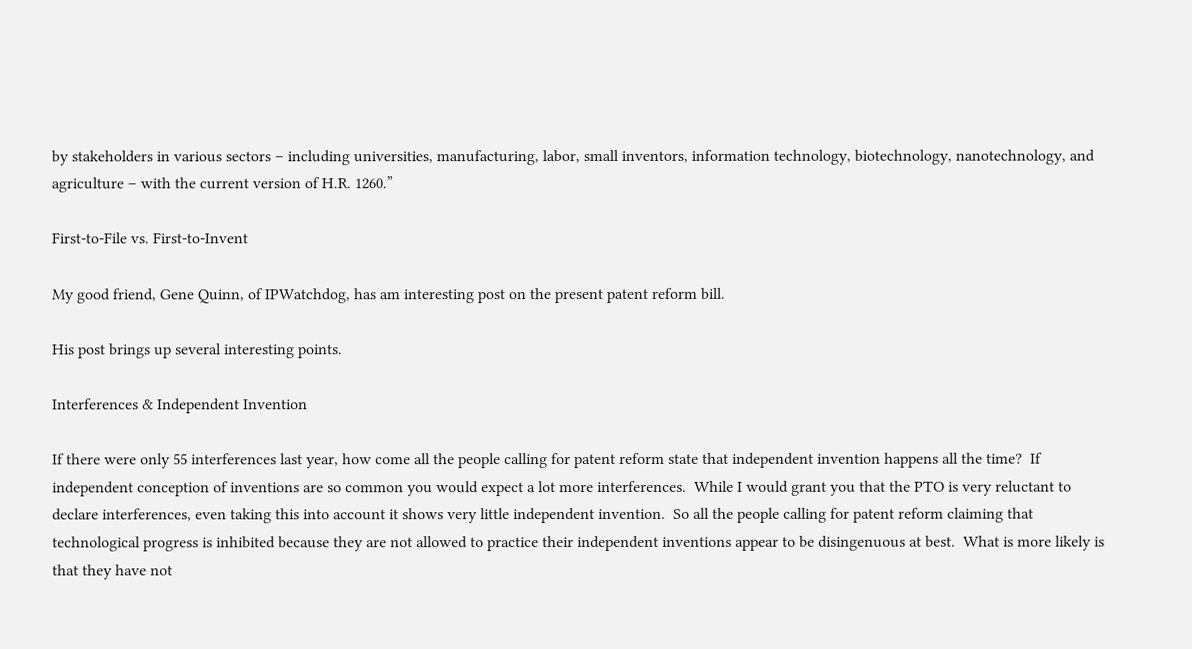by stakeholders in various sectors – including universities, manufacturing, labor, small inventors, information technology, biotechnology, nanotechnology, and agriculture – with the current version of H.R. 1260.”

First-to-File vs. First-to-Invent

My good friend, Gene Quinn, of IPWatchdog, has am interesting post on the present patent reform bill.

His post brings up several interesting points.

Interferences & Independent Invention

If there were only 55 interferences last year, how come all the people calling for patent reform state that independent invention happens all the time?  If independent conception of inventions are so common you would expect a lot more interferences.  While I would grant you that the PTO is very reluctant to declare interferences, even taking this into account it shows very little independent invention.  So all the people calling for patent reform claiming that technological progress is inhibited because they are not allowed to practice their independent inventions appear to be disingenuous at best.  What is more likely is that they have not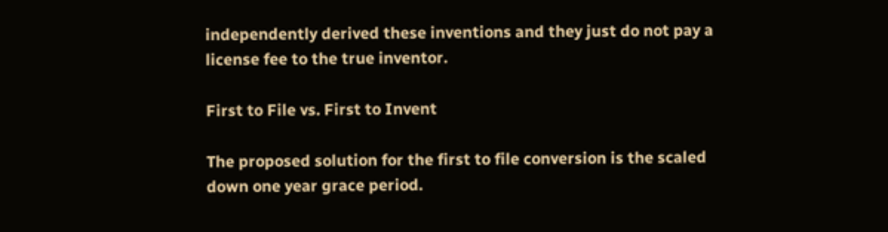independently derived these inventions and they just do not pay a license fee to the true inventor.

First to File vs. First to Invent

The proposed solution for the first to file conversion is the scaled down one year grace period.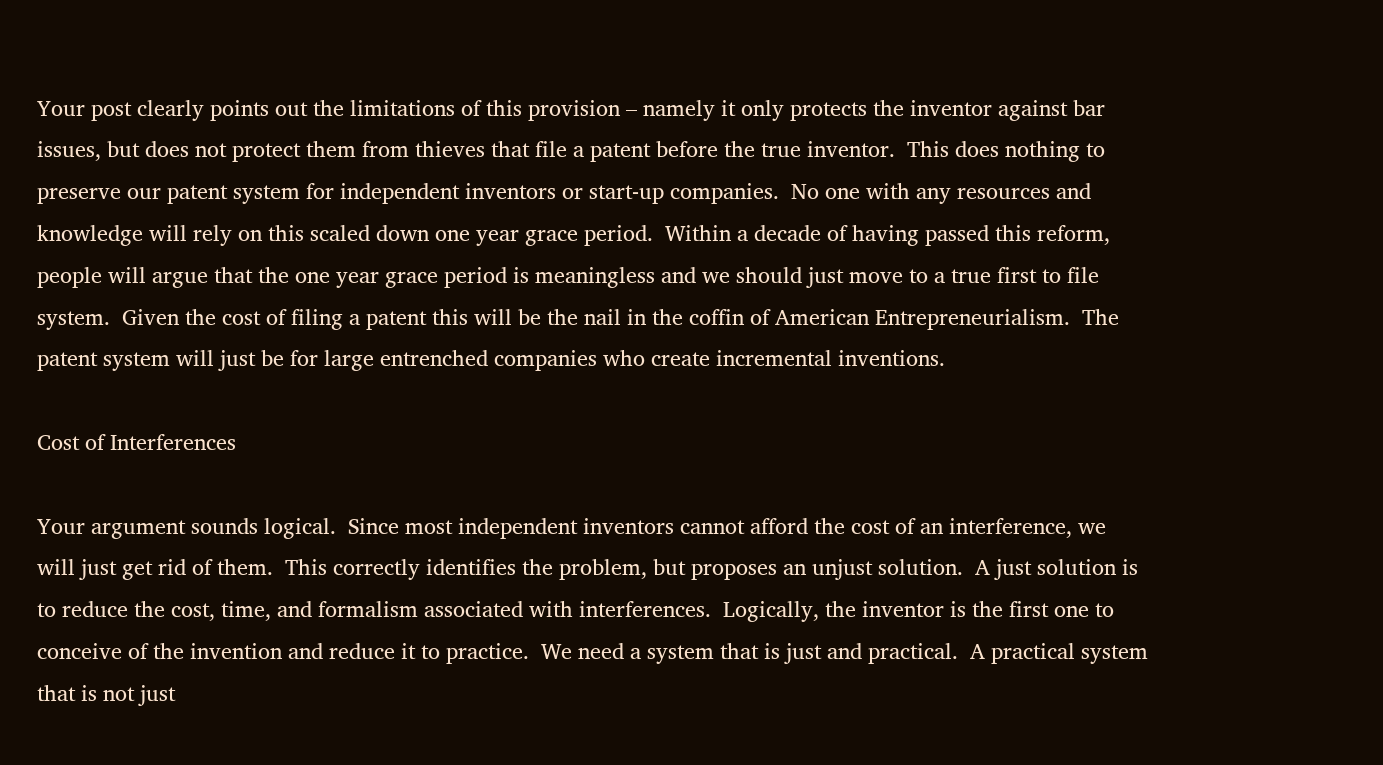Your post clearly points out the limitations of this provision – namely it only protects the inventor against bar issues, but does not protect them from thieves that file a patent before the true inventor.  This does nothing to preserve our patent system for independent inventors or start-up companies.  No one with any resources and knowledge will rely on this scaled down one year grace period.  Within a decade of having passed this reform, people will argue that the one year grace period is meaningless and we should just move to a true first to file system.  Given the cost of filing a patent this will be the nail in the coffin of American Entrepreneurialism.  The patent system will just be for large entrenched companies who create incremental inventions.

Cost of Interferences

Your argument sounds logical.  Since most independent inventors cannot afford the cost of an interference, we will just get rid of them.  This correctly identifies the problem, but proposes an unjust solution.  A just solution is to reduce the cost, time, and formalism associated with interferences.  Logically, the inventor is the first one to conceive of the invention and reduce it to practice.  We need a system that is just and practical.  A practical system that is not just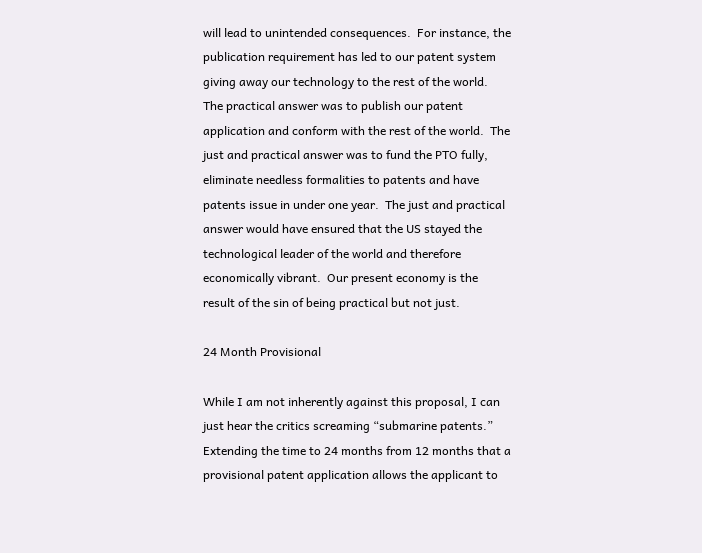will lead to unintended consequences.  For instance, the publication requirement has led to our patent system giving away our technology to the rest of the world.  The practical answer was to publish our patent application and conform with the rest of the world.  The just and practical answer was to fund the PTO fully, eliminate needless formalities to patents and have patents issue in under one year.  The just and practical answer would have ensured that the US stayed the technological leader of the world and therefore economically vibrant.  Our present economy is the result of the sin of being practical but not just.

24 Month Provisional

While I am not inherently against this proposal, I can just hear the critics screaming “submarine patents.”  Extending the time to 24 months from 12 months that a provisional patent application allows the applicant to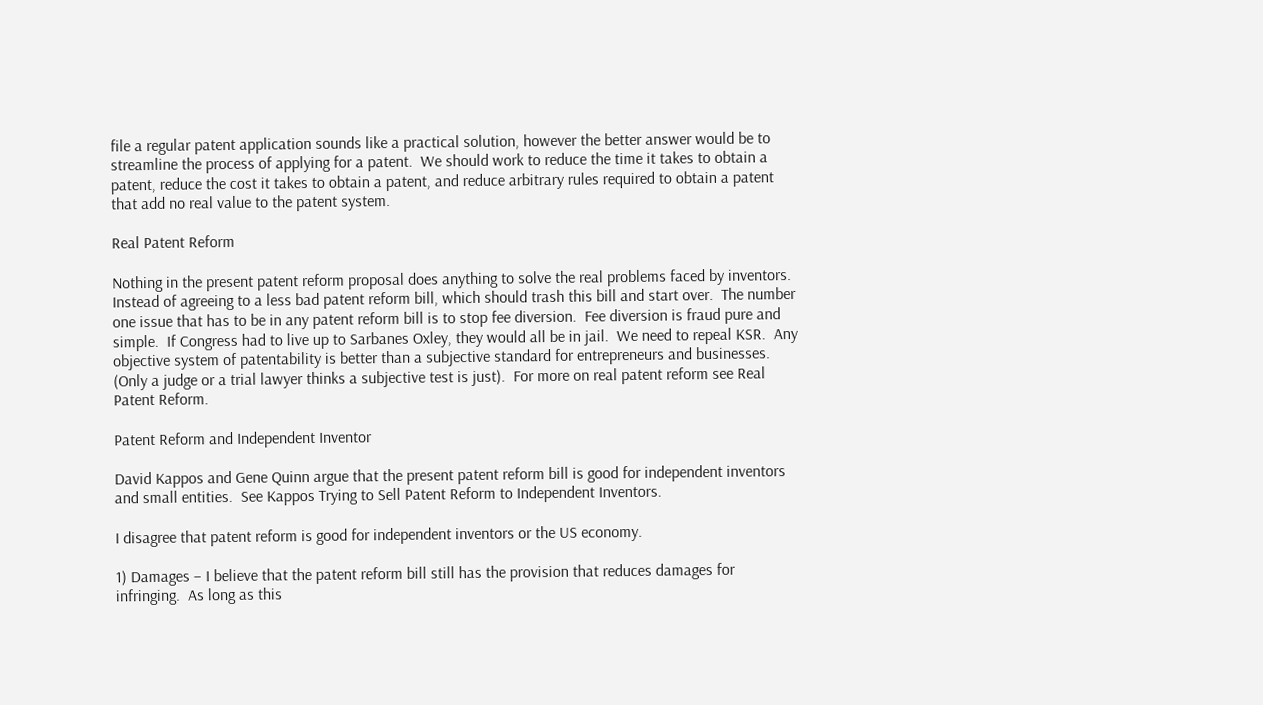file a regular patent application sounds like a practical solution, however the better answer would be to streamline the process of applying for a patent.  We should work to reduce the time it takes to obtain a patent, reduce the cost it takes to obtain a patent, and reduce arbitrary rules required to obtain a patent that add no real value to the patent system.

Real Patent Reform

Nothing in the present patent reform proposal does anything to solve the real problems faced by inventors.  Instead of agreeing to a less bad patent reform bill, which should trash this bill and start over.  The number one issue that has to be in any patent reform bill is to stop fee diversion.  Fee diversion is fraud pure and simple.  If Congress had to live up to Sarbanes Oxley, they would all be in jail.  We need to repeal KSR.  Any objective system of patentability is better than a subjective standard for entrepreneurs and businesses.  (Only a judge or a trial lawyer thinks a subjective test is just).  For more on real patent reform see Real Patent Reform.

Patent Reform and Independent Inventor

David Kappos and Gene Quinn argue that the present patent reform bill is good for independent inventors and small entities.  See Kappos Trying to Sell Patent Reform to Independent Inventors.

I disagree that patent reform is good for independent inventors or the US economy.

1) Damages – I believe that the patent reform bill still has the provision that reduces damages for infringing.  As long as this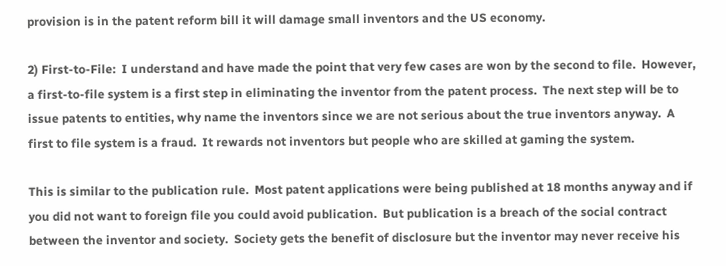provision is in the patent reform bill it will damage small inventors and the US economy.

2) First-to-File:  I understand and have made the point that very few cases are won by the second to file.  However, a first-to-file system is a first step in eliminating the inventor from the patent process.  The next step will be to issue patents to entities, why name the inventors since we are not serious about the true inventors anyway.  A first to file system is a fraud.  It rewards not inventors but people who are skilled at gaming the system.

This is similar to the publication rule.  Most patent applications were being published at 18 months anyway and if you did not want to foreign file you could avoid publication.  But publication is a breach of the social contract between the inventor and society.  Society gets the benefit of disclosure but the inventor may never receive his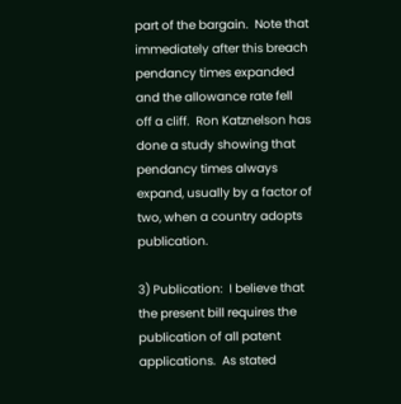part of the bargain.  Note that immediately after this breach pendancy times expanded and the allowance rate fell off a cliff.  Ron Katznelson has done a study showing that pendancy times always expand, usually by a factor of two, when a country adopts publication.

3) Publication:  I believe that the present bill requires the publication of all patent applications.  As stated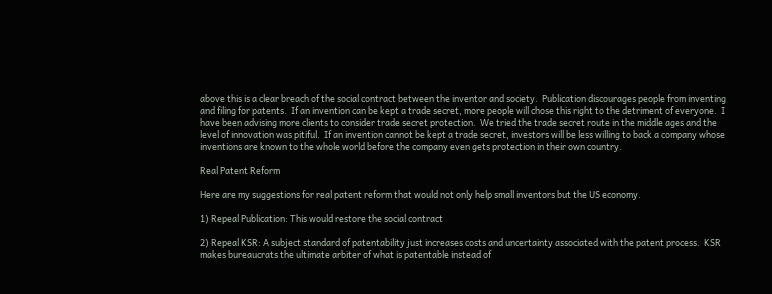above this is a clear breach of the social contract between the inventor and society.  Publication discourages people from inventing and filing for patents.  If an invention can be kept a trade secret, more people will chose this right to the detriment of everyone.  I have been advising more clients to consider trade secret protection.  We tried the trade secret route in the middle ages and the level of innovation was pitiful.  If an invention cannot be kept a trade secret, investors will be less willing to back a company whose inventions are known to the whole world before the company even gets protection in their own country.

Real Patent Reform

Here are my suggestions for real patent reform that would not only help small inventors but the US economy.

1) Repeal Publication: This would restore the social contract

2) Repeal KSR: A subject standard of patentability just increases costs and uncertainty associated with the patent process.  KSR makes bureaucrats the ultimate arbiter of what is patentable instead of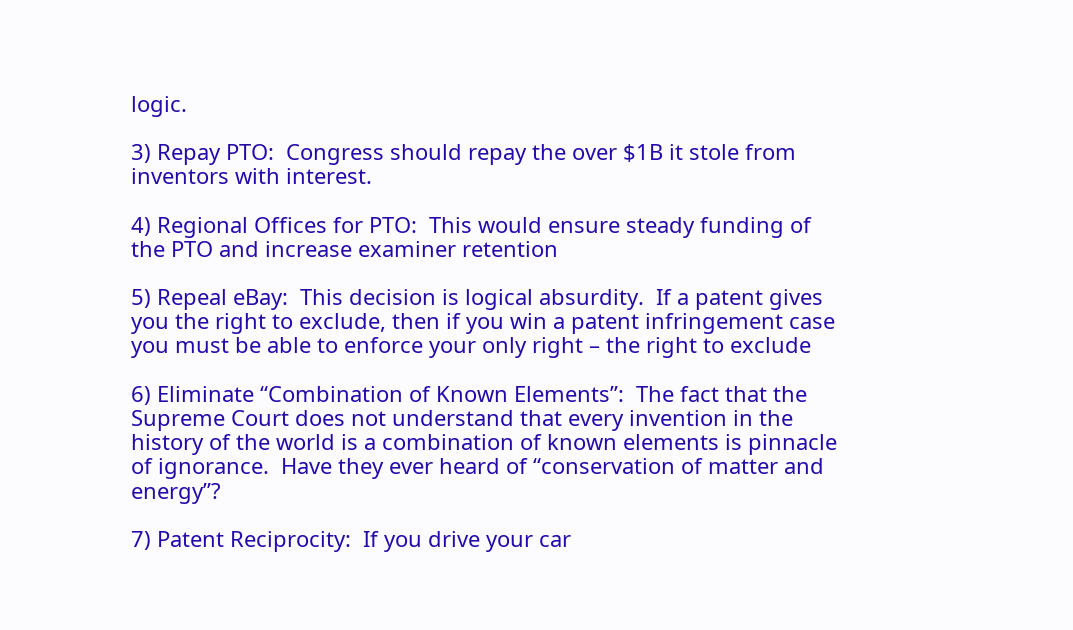logic.

3) Repay PTO:  Congress should repay the over $1B it stole from inventors with interest.

4) Regional Offices for PTO:  This would ensure steady funding of the PTO and increase examiner retention

5) Repeal eBay:  This decision is logical absurdity.  If a patent gives you the right to exclude, then if you win a patent infringement case you must be able to enforce your only right – the right to exclude

6) Eliminate “Combination of Known Elements”:  The fact that the Supreme Court does not understand that every invention in the history of the world is a combination of known elements is pinnacle of ignorance.  Have they ever heard of “conservation of matter and energy”?

7) Patent Reciprocity:  If you drive your car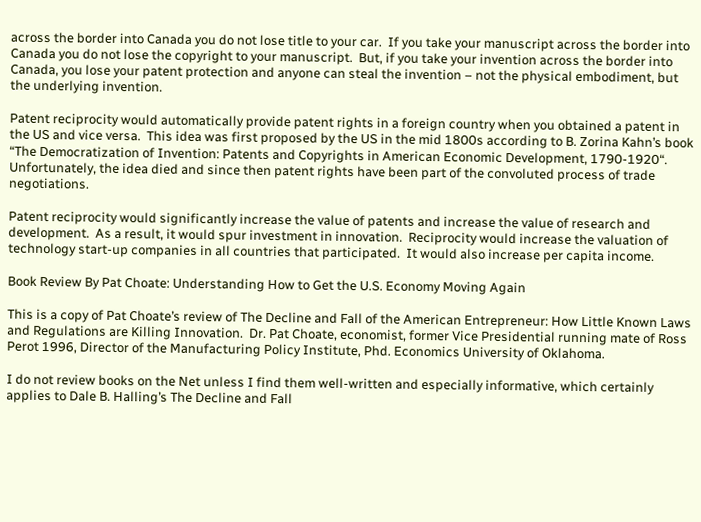across the border into Canada you do not lose title to your car.  If you take your manuscript across the border into Canada you do not lose the copyright to your manuscript.  But, if you take your invention across the border into Canada, you lose your patent protection and anyone can steal the invention – not the physical embodiment, but the underlying invention.

Patent reciprocity would automatically provide patent rights in a foreign country when you obtained a patent in the US and vice versa.  This idea was first proposed by the US in the mid 1800s according to B. Zorina Kahn’s book “The Democratization of Invention: Patents and Copyrights in American Economic Development, 1790-1920“. Unfortunately, the idea died and since then patent rights have been part of the convoluted process of trade negotiations.

Patent reciprocity would significantly increase the value of patents and increase the value of research and development.  As a result, it would spur investment in innovation.  Reciprocity would increase the valuation of technology start-up companies in all countries that participated.  It would also increase per capita income.

Book Review By Pat Choate: Understanding How to Get the U.S. Economy Moving Again

This is a copy of Pat Choate’s review of The Decline and Fall of the American Entrepreneur: How Little Known Laws and Regulations are Killing Innovation.  Dr. Pat Choate, economist, former Vice Presidential running mate of Ross Perot 1996, Director of the Manufacturing Policy Institute, Phd. Economics University of Oklahoma.

I do not review books on the Net unless I find them well-written and especially informative, which certainly applies to Dale B. Halling’s The Decline and Fall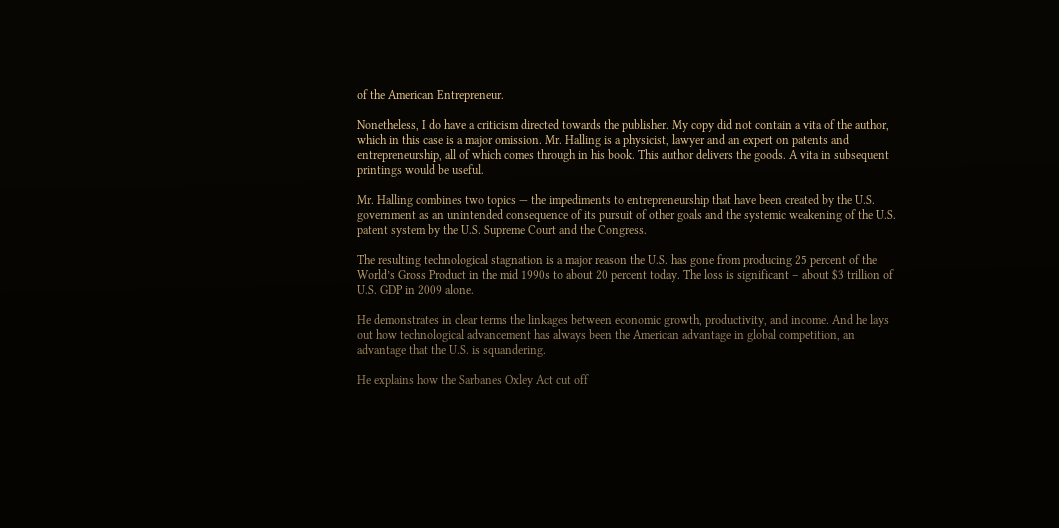of the American Entrepreneur.

Nonetheless, I do have a criticism directed towards the publisher. My copy did not contain a vita of the author, which in this case is a major omission. Mr. Halling is a physicist, lawyer and an expert on patents and entrepreneurship, all of which comes through in his book. This author delivers the goods. A vita in subsequent printings would be useful.

Mr. Halling combines two topics — the impediments to entrepreneurship that have been created by the U.S. government as an unintended consequence of its pursuit of other goals and the systemic weakening of the U.S. patent system by the U.S. Supreme Court and the Congress.

The resulting technological stagnation is a major reason the U.S. has gone from producing 25 percent of the World’s Gross Product in the mid 1990s to about 20 percent today. The loss is significant – about $3 trillion of U.S. GDP in 2009 alone.

He demonstrates in clear terms the linkages between economic growth, productivity, and income. And he lays out how technological advancement has always been the American advantage in global competition, an advantage that the U.S. is squandering.

He explains how the Sarbanes Oxley Act cut off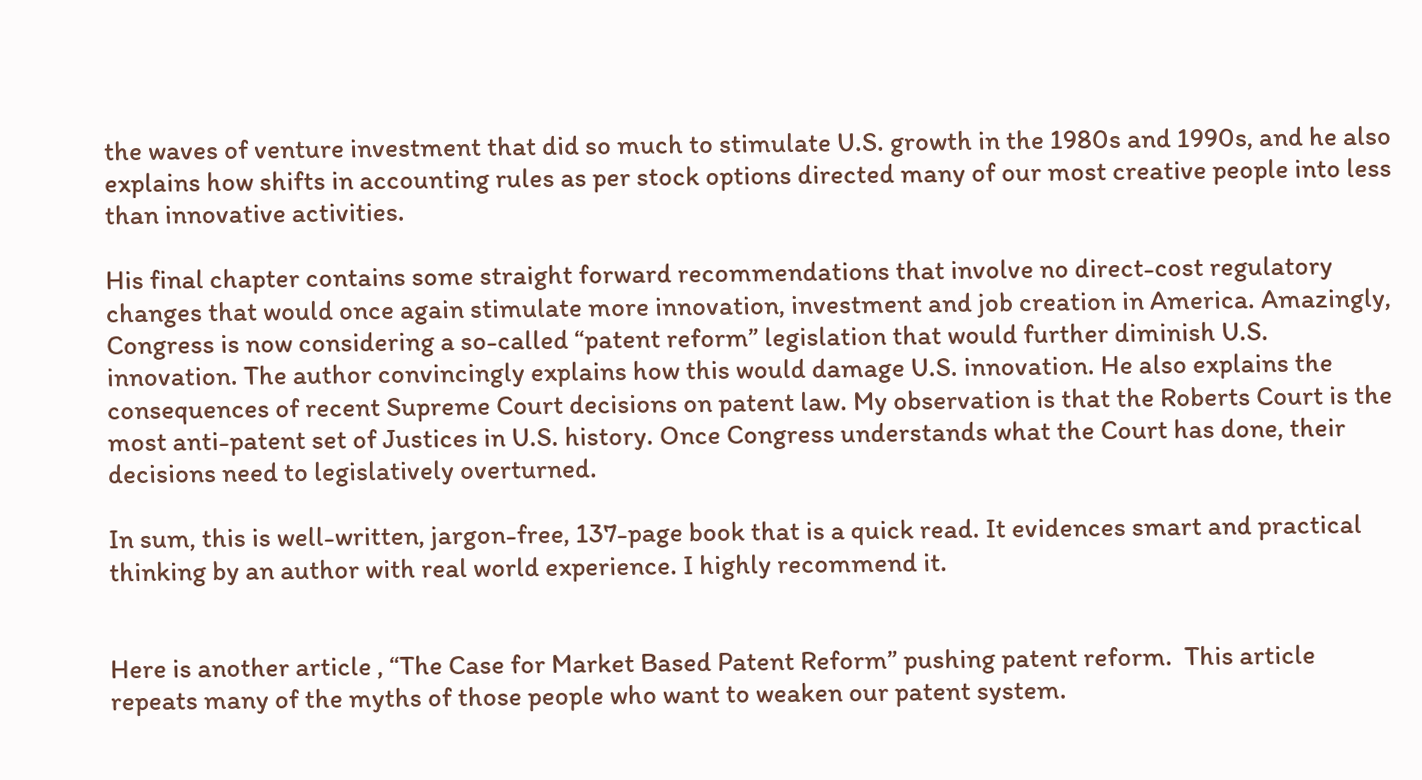the waves of venture investment that did so much to stimulate U.S. growth in the 1980s and 1990s, and he also explains how shifts in accounting rules as per stock options directed many of our most creative people into less than innovative activities.

His final chapter contains some straight forward recommendations that involve no direct-cost regulatory changes that would once again stimulate more innovation, investment and job creation in America. Amazingly, Congress is now considering a so-called “patent reform” legislation that would further diminish U.S. innovation. The author convincingly explains how this would damage U.S. innovation. He also explains the consequences of recent Supreme Court decisions on patent law. My observation is that the Roberts Court is the most anti-patent set of Justices in U.S. history. Once Congress understands what the Court has done, their decisions need to legislatively overturned.

In sum, this is well-written, jargon-free, 137-page book that is a quick read. It evidences smart and practical thinking by an author with real world experience. I highly recommend it.


Here is another article , “The Case for Market Based Patent Reform” pushing patent reform.  This article repeats many of the myths of those people who want to weaken our patent system.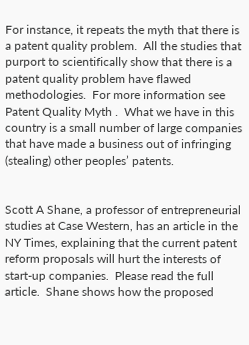For instance, it repeats the myth that there is a patent quality problem.  All the studies that purport to scientifically show that there is a patent quality problem have flawed methodologies.  For more information see Patent Quality Myth .  What we have in this country is a small number of large companies that have made a business out of infringing (stealing) other peoples’ patents.


Scott A Shane, a professor of entrepreneurial studies at Case Western, has an article in the NY Times, explaining that the current patent reform proposals will hurt the interests of start-up companies.  Please read the full article.  Shane shows how the proposed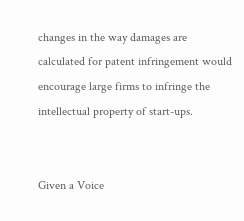changes in the way damages are calculated for patent infringement would encourage large firms to infringe the intellectual property of start-ups.


Given a Voice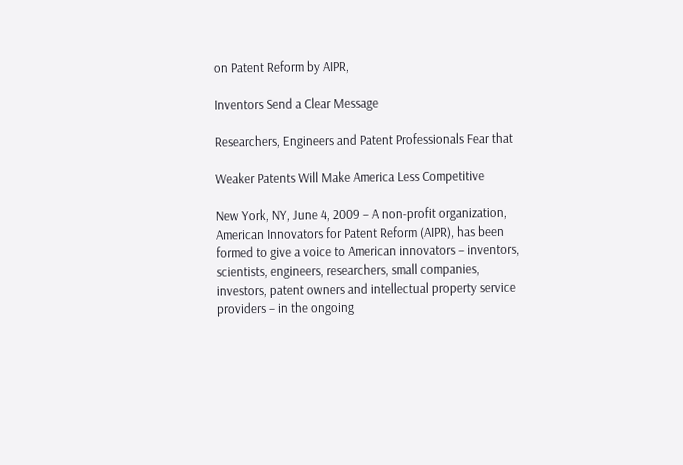on Patent Reform by AIPR,

Inventors Send a Clear Message

Researchers, Engineers and Patent Professionals Fear that

Weaker Patents Will Make America Less Competitive

New York, NY, June 4, 2009 – A non-profit organization, American Innovators for Patent Reform (AIPR), has been formed to give a voice to American innovators – inventors, scientists, engineers, researchers, small companies, investors, patent owners and intellectual property service providers – in the ongoing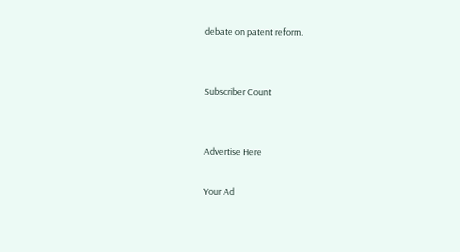debate on patent reform.


Subscriber Count


Advertise Here

Your Ad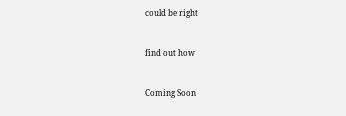could be right


find out how


Coming Soon